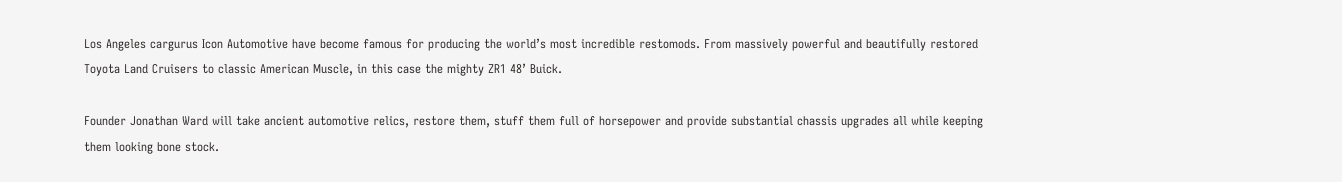Los Angeles cargurus Icon Automotive have become famous for producing the world’s most incredible restomods. From massively powerful and beautifully restored Toyota Land Cruisers to classic American Muscle, in this case the mighty ZR1 48’ Buick.

Founder Jonathan Ward will take ancient automotive relics, restore them, stuff them full of horsepower and provide substantial chassis upgrades all while keeping them looking bone stock.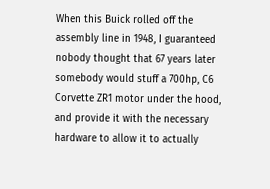When this Buick rolled off the assembly line in 1948, I guaranteed nobody thought that 67 years later somebody would stuff a 700hp, C6 Corvette ZR1 motor under the hood, and provide it with the necessary hardware to allow it to actually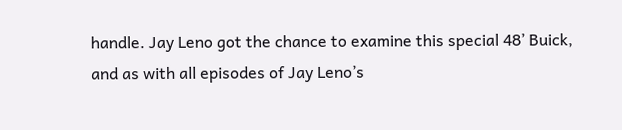handle. Jay Leno got the chance to examine this special 48’ Buick, and as with all episodes of Jay Leno’s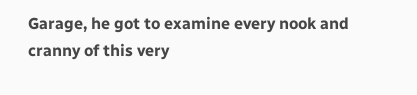Garage, he got to examine every nook and cranny of this very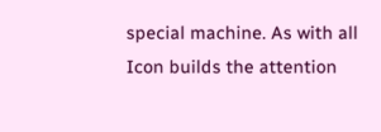special machine. As with all Icon builds the attention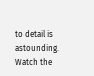to detail is astounding. Watch the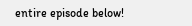entire episode below!